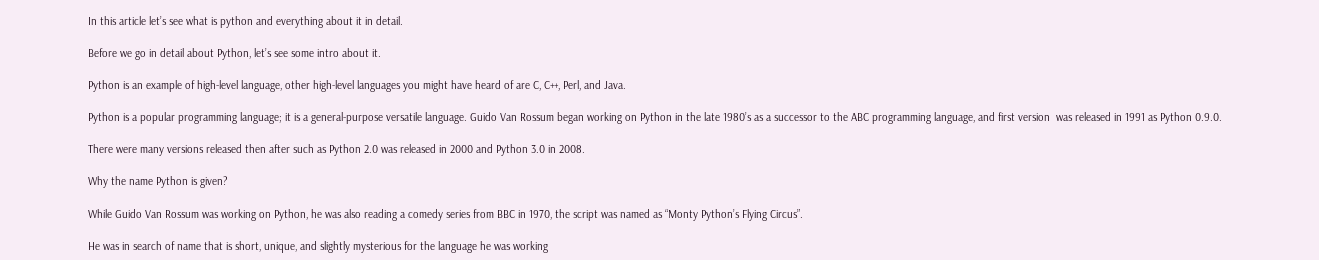In this article let’s see what is python and everything about it in detail.

Before we go in detail about Python, let’s see some intro about it.

Python is an example of high-level language, other high-level languages you might have heard of are C, C++, Perl, and Java.

Python is a popular programming language; it is a general-purpose versatile language. Guido Van Rossum began working on Python in the late 1980’s as a successor to the ABC programming language, and first version  was released in 1991 as Python 0.9.0.

There were many versions released then after such as Python 2.0 was released in 2000 and Python 3.0 in 2008.

Why the name Python is given?

While Guido Van Rossum was working on Python, he was also reading a comedy series from BBC in 1970, the script was named as “Monty Python’s Flying Circus”.

He was in search of name that is short, unique, and slightly mysterious for the language he was working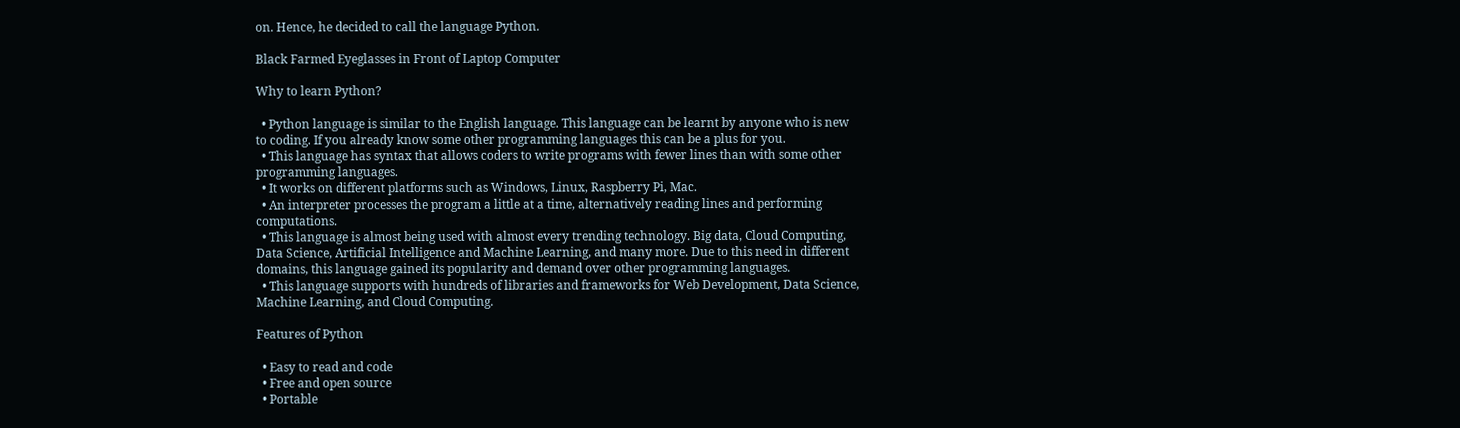on. Hence, he decided to call the language Python.

Black Farmed Eyeglasses in Front of Laptop Computer

Why to learn Python?

  • Python language is similar to the English language. This language can be learnt by anyone who is new to coding. If you already know some other programming languages this can be a plus for you.
  • This language has syntax that allows coders to write programs with fewer lines than with some other programming languages.
  • It works on different platforms such as Windows, Linux, Raspberry Pi, Mac.
  • An interpreter processes the program a little at a time, alternatively reading lines and performing computations.
  • This language is almost being used with almost every trending technology. Big data, Cloud Computing, Data Science, Artificial Intelligence and Machine Learning, and many more. Due to this need in different domains, this language gained its popularity and demand over other programming languages.
  • This language supports with hundreds of libraries and frameworks for Web Development, Data Science, Machine Learning, and Cloud Computing.

Features of Python

  • Easy to read and code
  • Free and open source
  • Portable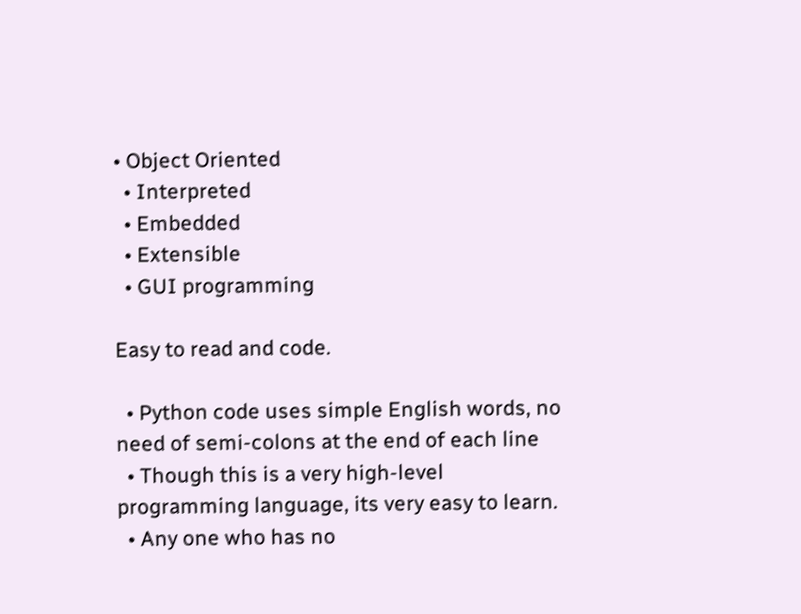• Object Oriented
  • Interpreted
  • Embedded
  • Extensible
  • GUI programming

Easy to read and code.

  • Python code uses simple English words, no need of semi-colons at the end of each line
  • Though this is a very high-level programming language, its very easy to learn.
  • Any one who has no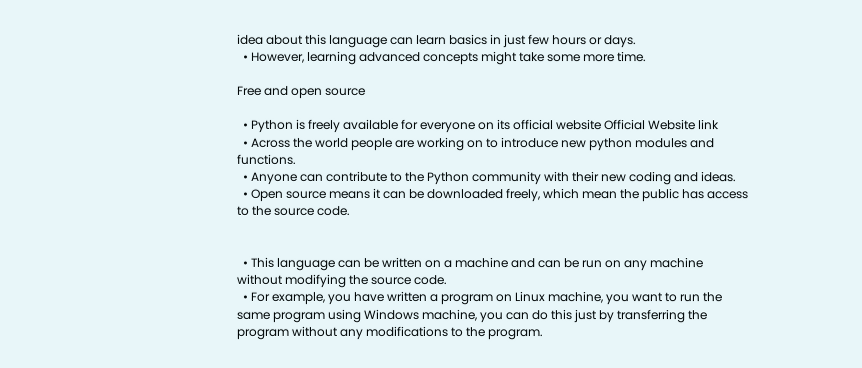idea about this language can learn basics in just few hours or days.
  • However, learning advanced concepts might take some more time.

Free and open source

  • Python is freely available for everyone on its official website Official Website link
  • Across the world people are working on to introduce new python modules and functions.
  • Anyone can contribute to the Python community with their new coding and ideas.
  • Open source means it can be downloaded freely, which mean the public has access to the source code.


  • This language can be written on a machine and can be run on any machine without modifying the source code.
  • For example, you have written a program on Linux machine, you want to run the same program using Windows machine, you can do this just by transferring the program without any modifications to the program.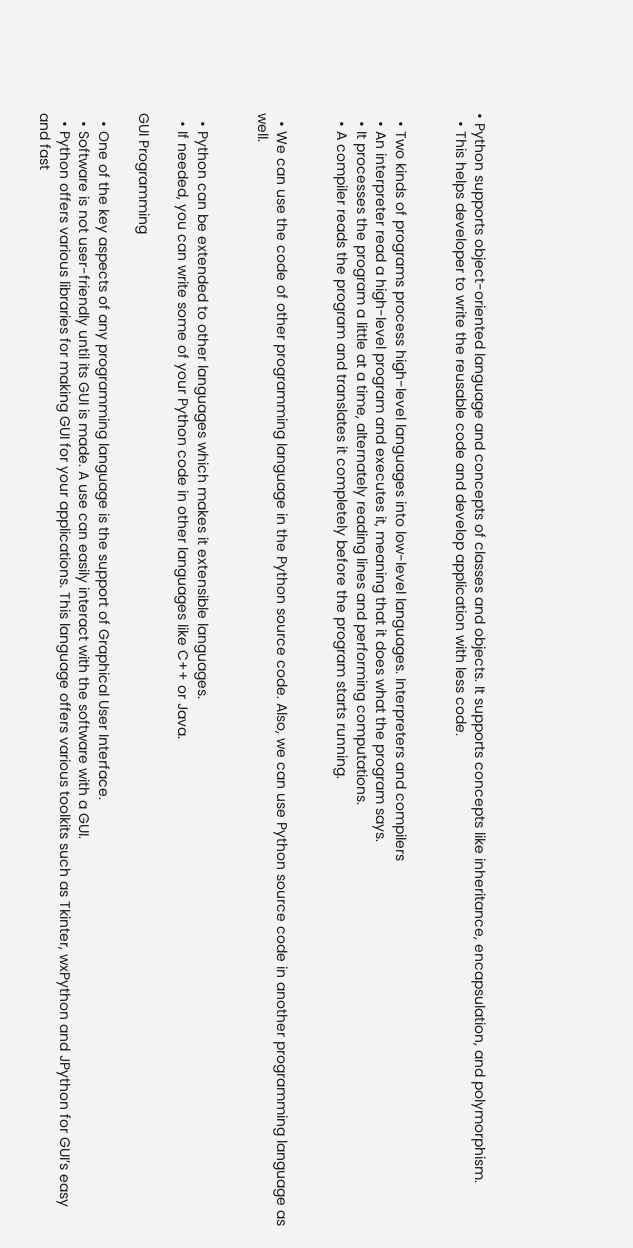• Python supports object-oriented language and concepts of classes and objects. It supports concepts like inheritance, encapsulation, and polymorphism.
  • This helps developer to write the reusable code and develop application with less code.


  • Two kinds of programs process high-level languages into low-level languages. Interpreters and compilers
  • An interpreter read a high-level program and executes it, meaning that it does what the program says.
  • It processes the program a little at a time, alternately reading lines and performing computations.
  • A compiler reads the program and translates it completely before the program starts running.


  • We can use the code of other programming language in the Python source code. Also, we can use Python source code in another programming language as well.


  • Python can be extended to other languages which makes it extensible languages.
  • If needed, you can write some of your Python code in other languages like C++ or Java.

GUI Programming

  • One of the key aspects of any programming language is the support of Graphical User Interface.
  • Software is not user-friendly until its GUI is made. A use can easily interact with the software with a GUI.
  • Python offers various libraries for making GUI for your applications. This language offers various toolkits such as Tkinter, wxPython and JPython for GUI’s easy and fast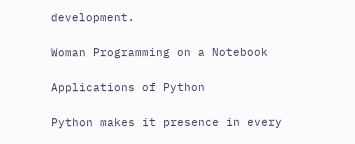development.

Woman Programming on a Notebook

Applications of Python

Python makes it presence in every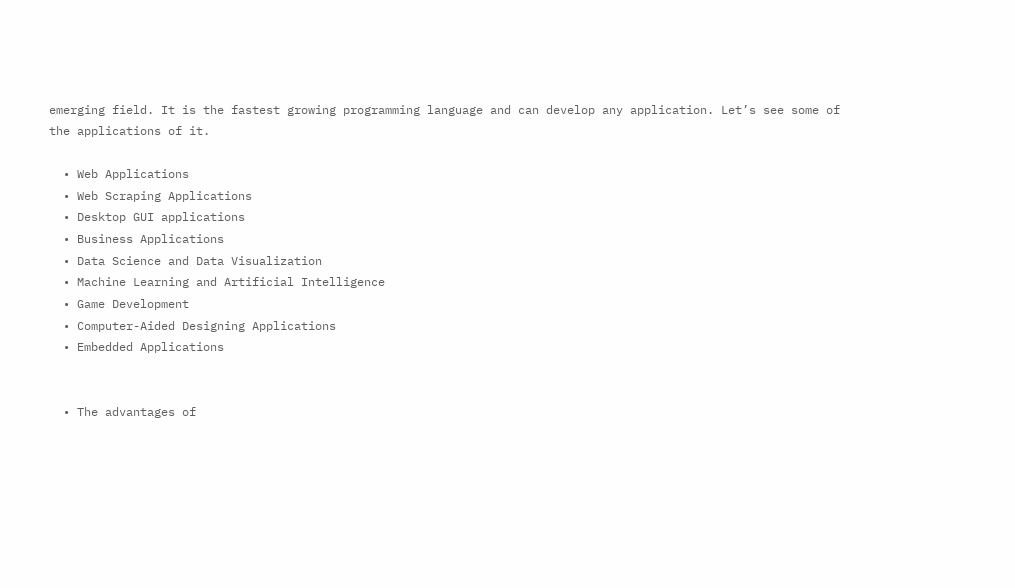emerging field. It is the fastest growing programming language and can develop any application. Let’s see some of the applications of it.

  • Web Applications
  • Web Scraping Applications
  • Desktop GUI applications
  • Business Applications
  • Data Science and Data Visualization
  • Machine Learning and Artificial Intelligence
  • Game Development
  • Computer-Aided Designing Applications
  • Embedded Applications


  • The advantages of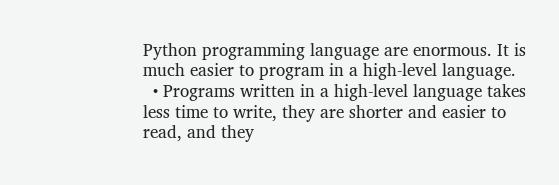Python programming language are enormous. It is much easier to program in a high-level language.
  • Programs written in a high-level language takes less time to write, they are shorter and easier to read, and they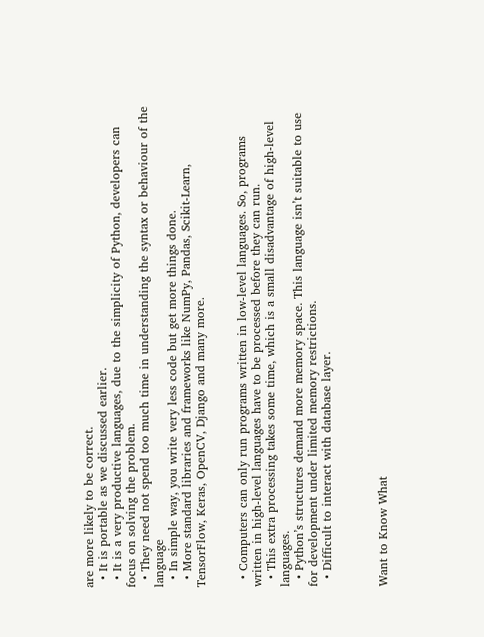are more likely to be correct.
  • It is portable as we discussed earlier.
  • It is a very productive languages, due to the simplicity of Python, developers can focus on solving the problem.
  • They need not spend too much time in understanding the syntax or behaviour of the language
  • In simple way, you write very less code but get more things done.
  • More standard libraries and frameworks like NumPy, Pandas, Scikit-Learn, TensorFlow, Keras, OpenCV, Django and many more.


  • Computers can only run programs written in low-level languages. So, programs written in high-level languages have to be processed before they can run.
  • This extra processing takes some time, which is a small disadvantage of high-level languages.
  • Python’s structures demand more memory space. This language isn’t suitable to use for development under limited memory restrictions.
  • Difficult to interact with database layer.



Want to Know What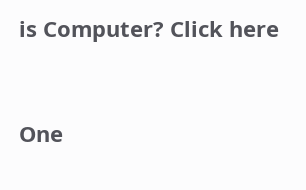is Computer? Click here


One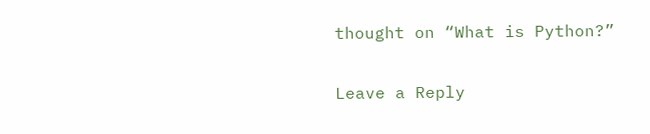thought on “What is Python?”

Leave a Reply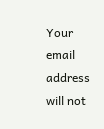Your email address will not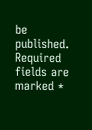be published. Required fields are marked *